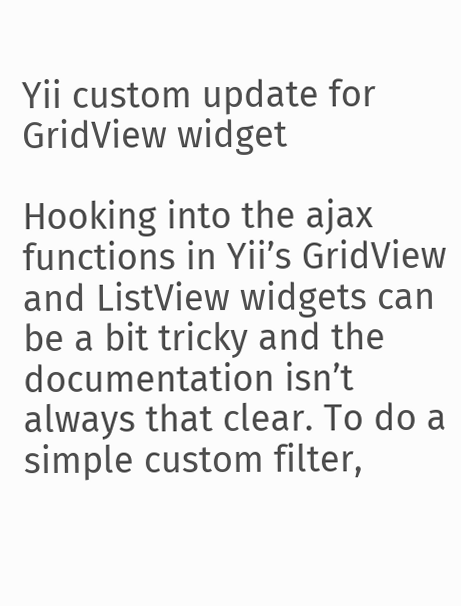Yii custom update for GridView widget

Hooking into the ajax functions in Yii’s GridView and ListView widgets can be a bit tricky and the documentation isn’t always that clear. To do a simple custom filter,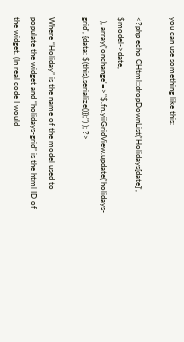you can use something like this:

<?php echo CHtml::dropDownList('Holidays[date]', $model->date,
  ), array('onchange'=>"$.fn.yiiGridView.update('holidays-grid', {data: $(this).serialize()});") ); ?>

Where “Holiday” is the name of the model used to populate the widget and “holidays-grid” is the html ID of the widget. (In real code I would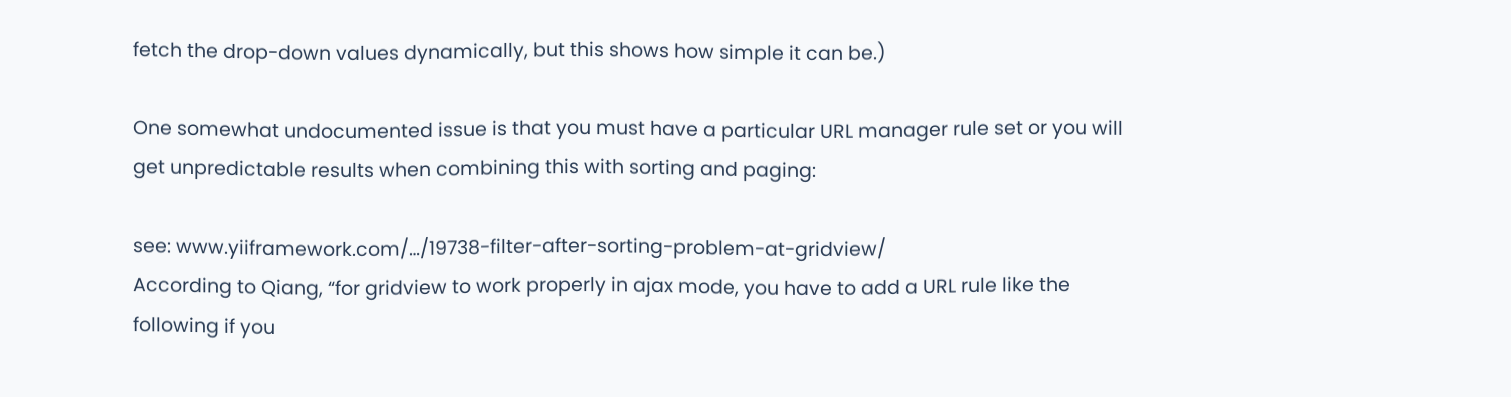fetch the drop-down values dynamically, but this shows how simple it can be.)

One somewhat undocumented issue is that you must have a particular URL manager rule set or you will get unpredictable results when combining this with sorting and paging:

see: www.yiiframework.com/…/19738-filter-after-sorting-problem-at-gridview/
According to Qiang, “for gridview to work properly in ajax mode, you have to add a URL rule like the following if you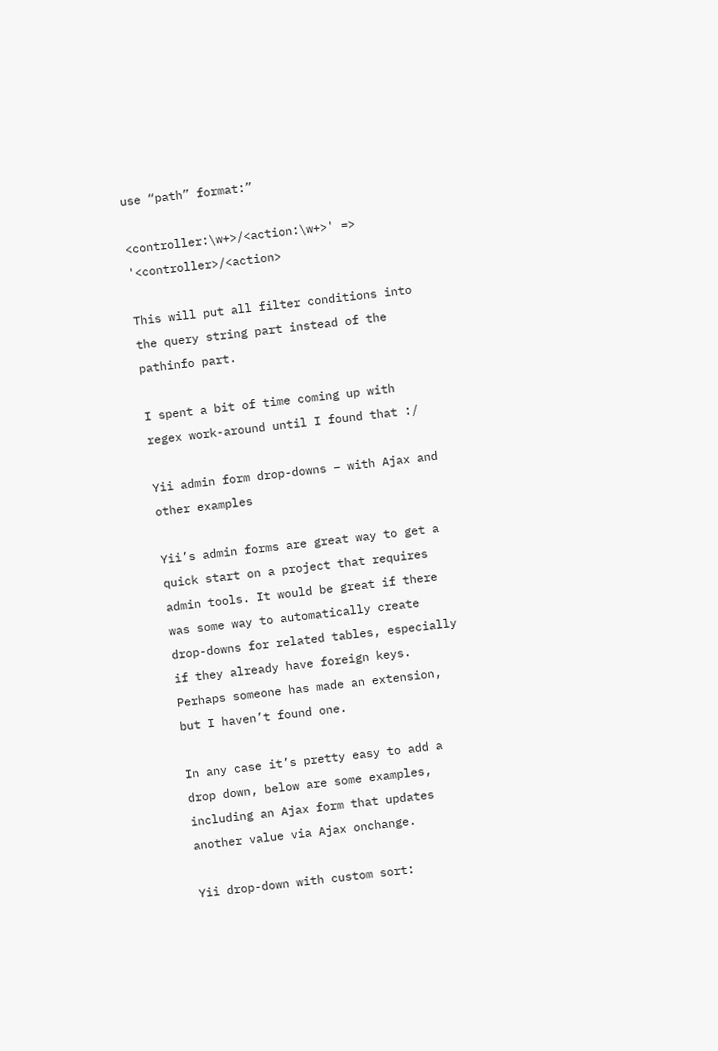use “path” format:”

<controller:\w+>/<action:\w+>' => '<controller>/<action>

This will put all filter conditions into the query string part instead of the pathinfo part.

I spent a bit of time coming up with regex work-around until I found that :/

Yii admin form drop-downs – with Ajax and other examples

Yii’s admin forms are great way to get a quick start on a project that requires admin tools. It would be great if there was some way to automatically create drop-downs for related tables, especially if they already have foreign keys. Perhaps someone has made an extension, but I haven’t found one.

In any case it’s pretty easy to add a drop down, below are some examples, including an Ajax form that updates another value via Ajax onchange.

Yii drop-down with custom sort: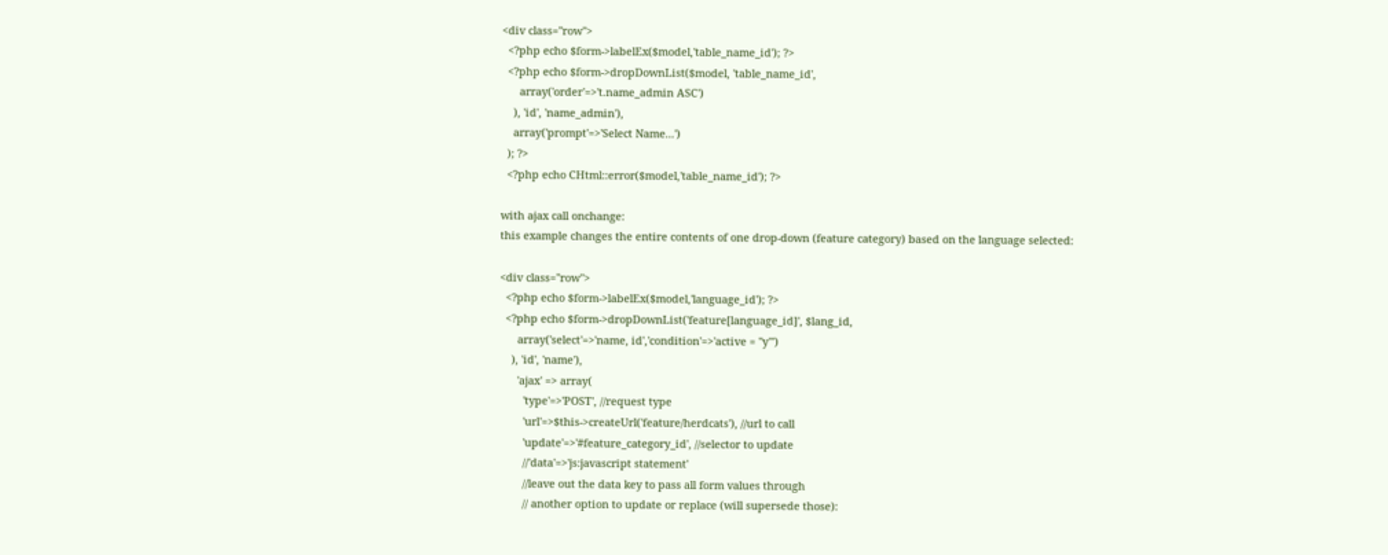<div class="row">
  <?php echo $form->labelEx($model,'table_name_id'); ?>
  <?php echo $form->dropDownList($model, 'table_name_id',
      array('order'=>'t.name_admin ASC')
    ), 'id', 'name_admin'),
    array('prompt'=>'Select Name...')
  ); ?>
  <?php echo CHtml::error($model,'table_name_id'); ?>

with ajax call onchange:
this example changes the entire contents of one drop-down (feature category) based on the language selected:

<div class="row">
  <?php echo $form->labelEx($model,'language_id'); ?>
  <?php echo $form->dropDownList('feature[language_id]', $lang_id,
      array('select'=>'name, id','condition'=>'active = "y"')
    ), 'id', 'name'),
      'ajax' => array(
        'type'=>'POST', //request type
        'url'=>$this->createUrl('feature/herdcats'), //url to call
        'update'=>'#feature_category_id', //selector to update
        //'data'=>'js:javascript statement'
        //leave out the data key to pass all form values through
        // another option to update or replace (will supersede those):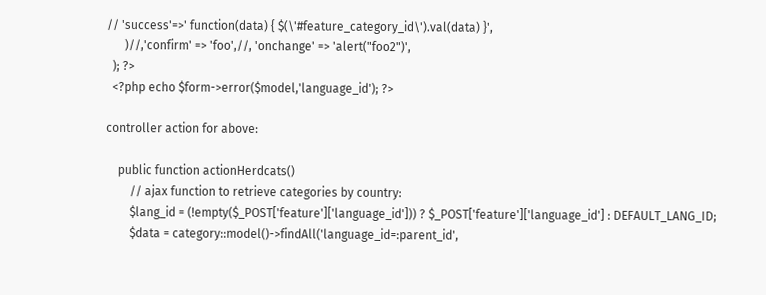// 'success'=>' function(data) { $(\'#feature_category_id\').val(data) }',
      )//,'confirm' => 'foo',//, 'onchange' => 'alert("foo2")',
  ); ?>
  <?php echo $form->error($model,'language_id'); ?>

controller action for above:

    public function actionHerdcats()
        // ajax function to retrieve categories by country:
        $lang_id = (!empty($_POST['feature']['language_id'])) ? $_POST['feature']['language_id'] : DEFAULT_LANG_ID;
        $data = category::model()->findAll('language_id=:parent_id',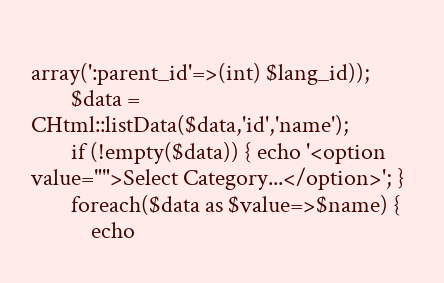array(':parent_id'=>(int) $lang_id));
        $data = CHtml::listData($data,'id','name');
        if (!empty($data)) { echo '<option value="">Select Category...</option>'; }
        foreach($data as $value=>$name) {
            echo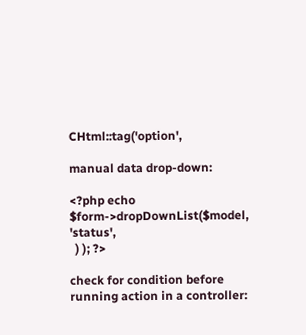CHtml::tag('option',

manual data drop-down:

<?php echo $form->dropDownList($model, 'status',
  ) ); ?>

check for condition before running action in a controller: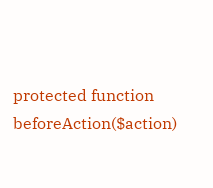protected function beforeAction($action)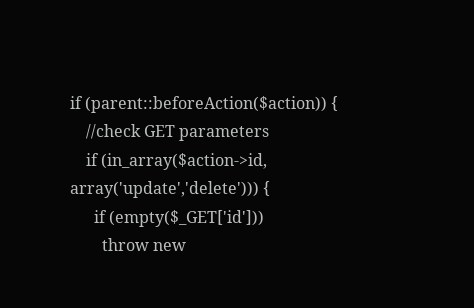if (parent::beforeAction($action)) {
    //check GET parameters
    if (in_array($action->id, array('update','delete'))) {
      if (empty($_GET['id']))
        throw new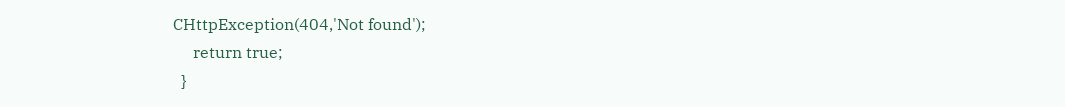CHttpException(404,'Not found');
     return true;
  }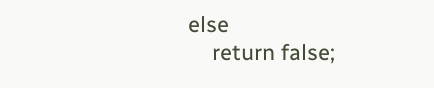else
    return false;